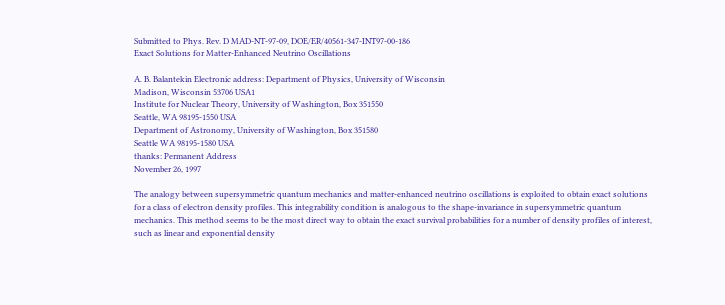Submitted to Phys. Rev. D MAD-NT-97-09, DOE/ER/40561-347-INT97-00-186
Exact Solutions for Matter-Enhanced Neutrino Oscillations

A. B. Balantekin Electronic address: Department of Physics, University of Wisconsin
Madison, Wisconsin 53706 USA1
Institute for Nuclear Theory, University of Washington, Box 351550
Seattle, WA 98195-1550 USA
Department of Astronomy, University of Washington, Box 351580
Seattle WA 98195-1580 USA
thanks: Permanent Address
November 26, 1997

The analogy between supersymmetric quantum mechanics and matter-enhanced neutrino oscillations is exploited to obtain exact solutions for a class of electron density profiles. This integrability condition is analogous to the shape-invariance in supersymmetric quantum mechanics. This method seems to be the most direct way to obtain the exact survival probabilities for a number of density profiles of interest, such as linear and exponential density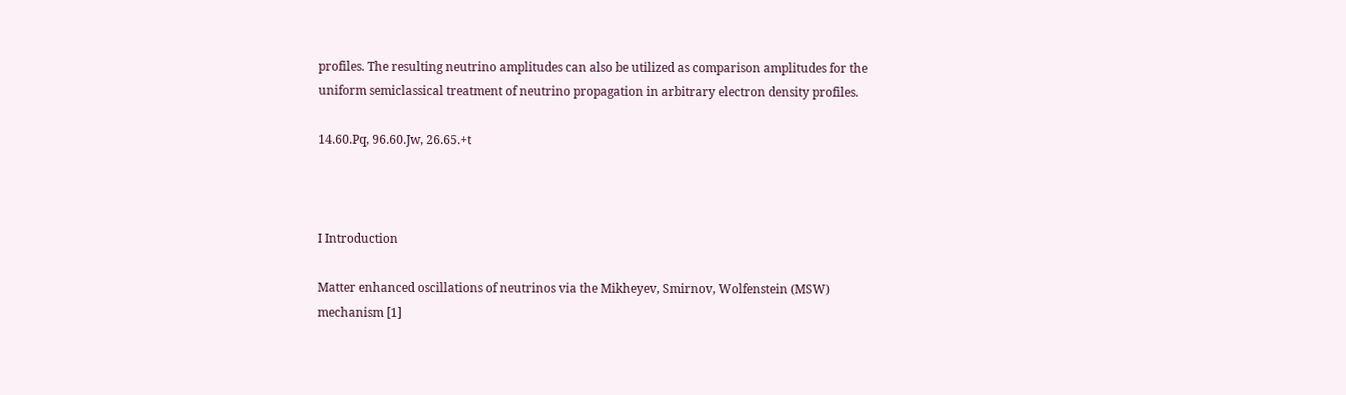profiles. The resulting neutrino amplitudes can also be utilized as comparison amplitudes for the uniform semiclassical treatment of neutrino propagation in arbitrary electron density profiles.

14.60.Pq, 96.60.Jw, 26.65.+t



I Introduction

Matter enhanced oscillations of neutrinos via the Mikheyev, Smirnov, Wolfenstein (MSW) mechanism [1]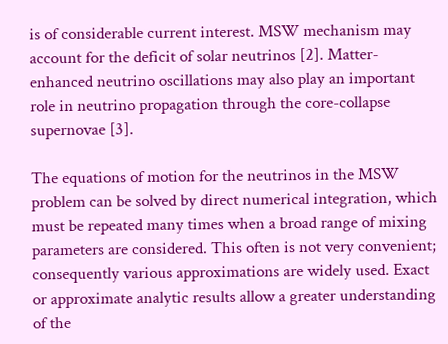is of considerable current interest. MSW mechanism may account for the deficit of solar neutrinos [2]. Matter-enhanced neutrino oscillations may also play an important role in neutrino propagation through the core-collapse supernovae [3].

The equations of motion for the neutrinos in the MSW problem can be solved by direct numerical integration, which must be repeated many times when a broad range of mixing parameters are considered. This often is not very convenient; consequently various approximations are widely used. Exact or approximate analytic results allow a greater understanding of the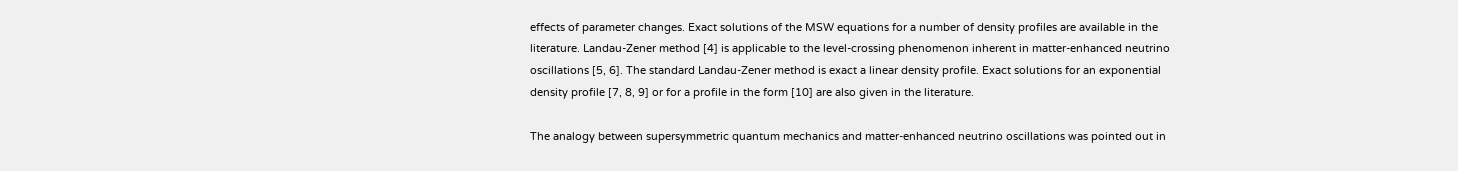effects of parameter changes. Exact solutions of the MSW equations for a number of density profiles are available in the literature. Landau-Zener method [4] is applicable to the level-crossing phenomenon inherent in matter-enhanced neutrino oscillations [5, 6]. The standard Landau-Zener method is exact a linear density profile. Exact solutions for an exponential density profile [7, 8, 9] or for a profile in the form [10] are also given in the literature.

The analogy between supersymmetric quantum mechanics and matter-enhanced neutrino oscillations was pointed out in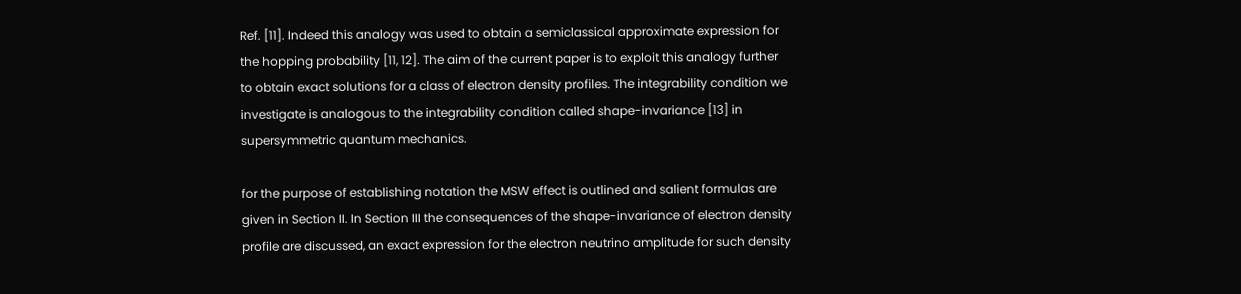Ref. [11]. Indeed this analogy was used to obtain a semiclassical approximate expression for the hopping probability [11, 12]. The aim of the current paper is to exploit this analogy further to obtain exact solutions for a class of electron density profiles. The integrability condition we investigate is analogous to the integrability condition called shape-invariance [13] in supersymmetric quantum mechanics.

for the purpose of establishing notation the MSW effect is outlined and salient formulas are given in Section II. In Section III the consequences of the shape-invariance of electron density profile are discussed, an exact expression for the electron neutrino amplitude for such density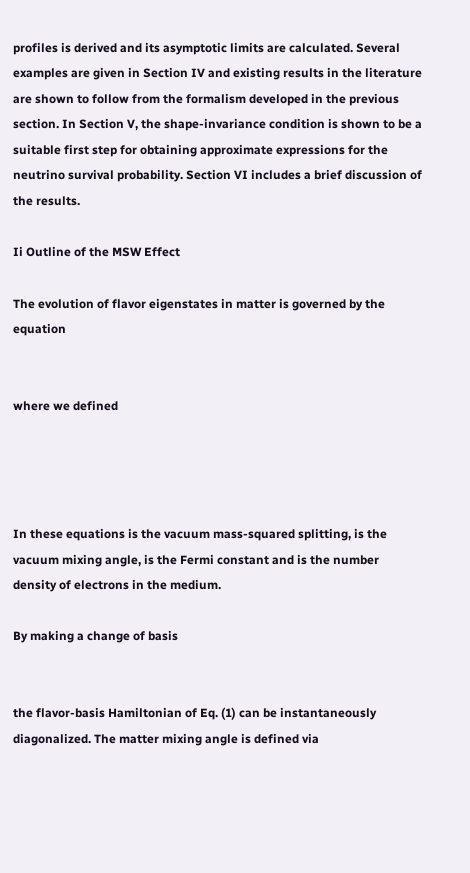profiles is derived and its asymptotic limits are calculated. Several examples are given in Section IV and existing results in the literature are shown to follow from the formalism developed in the previous section. In Section V, the shape-invariance condition is shown to be a suitable first step for obtaining approximate expressions for the neutrino survival probability. Section VI includes a brief discussion of the results.

Ii Outline of the MSW Effect

The evolution of flavor eigenstates in matter is governed by the equation


where we defined




In these equations is the vacuum mass-squared splitting, is the vacuum mixing angle, is the Fermi constant and is the number density of electrons in the medium.

By making a change of basis


the flavor-basis Hamiltonian of Eq. (1) can be instantaneously diagonalized. The matter mixing angle is defined via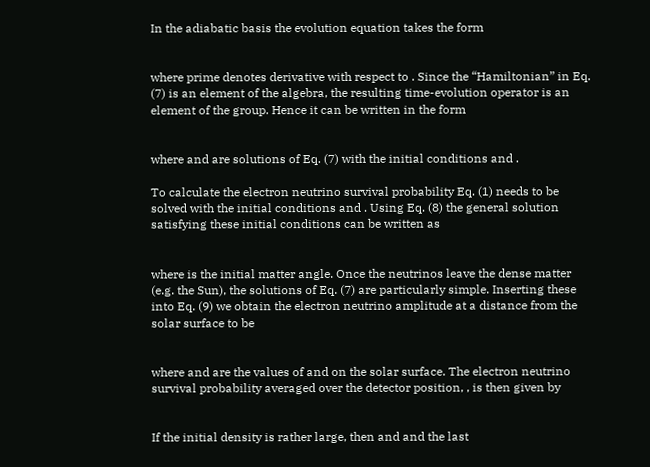In the adiabatic basis the evolution equation takes the form


where prime denotes derivative with respect to . Since the “Hamiltonian” in Eq. (7) is an element of the algebra, the resulting time-evolution operator is an element of the group. Hence it can be written in the form


where and are solutions of Eq. (7) with the initial conditions and .

To calculate the electron neutrino survival probability Eq. (1) needs to be solved with the initial conditions and . Using Eq. (8) the general solution satisfying these initial conditions can be written as


where is the initial matter angle. Once the neutrinos leave the dense matter (e.g. the Sun), the solutions of Eq. (7) are particularly simple. Inserting these into Eq. (9) we obtain the electron neutrino amplitude at a distance from the solar surface to be


where and are the values of and on the solar surface. The electron neutrino survival probability averaged over the detector position, , is then given by


If the initial density is rather large, then and and the last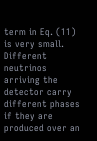term in Eq. (11) is very small. Different neutrinos arriving the detector carry different phases if they are produced over an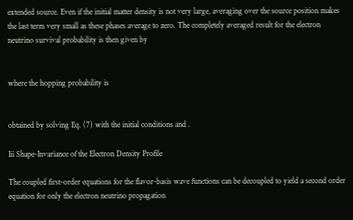extended source. Even if the initial matter density is not very large, averaging over the source position makes the last term very small as these phases average to zero. The completely averaged result for the electron neutrino survival probability is then given by


where the hopping probability is


obtained by solving Eq. (7) with the initial conditions and .

Iii Shape-Invariance of the Electron Density Profile

The coupled first-order equations for the flavor-basis wave functions can be decoupled to yield a second order equation for only the electron neutrino propagation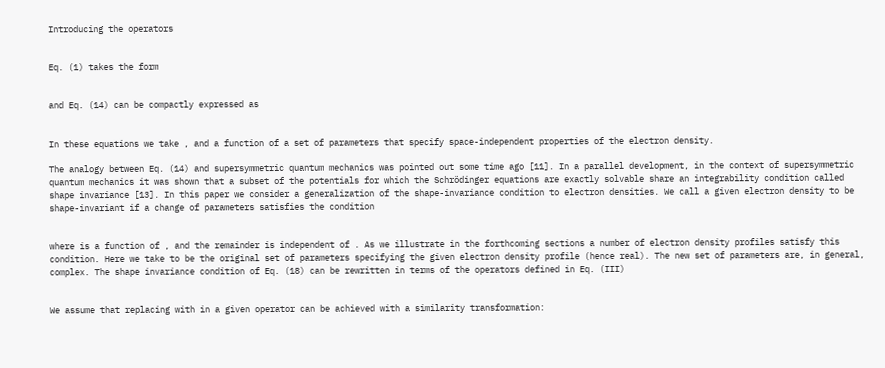Introducing the operators


Eq. (1) takes the form


and Eq. (14) can be compactly expressed as


In these equations we take , and a function of a set of parameters that specify space-independent properties of the electron density.

The analogy between Eq. (14) and supersymmetric quantum mechanics was pointed out some time ago [11]. In a parallel development, in the context of supersymmetric quantum mechanics it was shown that a subset of the potentials for which the Schrödinger equations are exactly solvable share an integrability condition called shape invariance [13]. In this paper we consider a generalization of the shape-invariance condition to electron densities. We call a given electron density to be shape-invariant if a change of parameters satisfies the condition


where is a function of , and the remainder is independent of . As we illustrate in the forthcoming sections a number of electron density profiles satisfy this condition. Here we take to be the original set of parameters specifying the given electron density profile (hence real). The new set of parameters are, in general, complex. The shape invariance condition of Eq. (18) can be rewritten in terms of the operators defined in Eq. (III)


We assume that replacing with in a given operator can be achieved with a similarity transformation: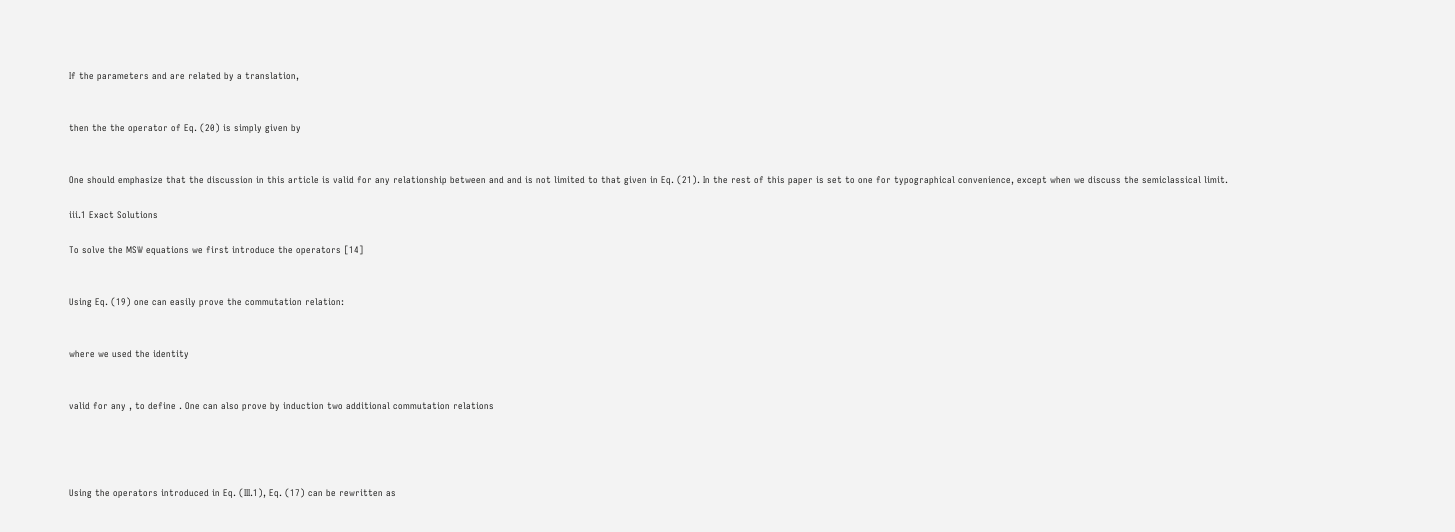If the parameters and are related by a translation,


then the the operator of Eq. (20) is simply given by


One should emphasize that the discussion in this article is valid for any relationship between and and is not limited to that given in Eq. (21). In the rest of this paper is set to one for typographical convenience, except when we discuss the semiclassical limit.

iii.1 Exact Solutions

To solve the MSW equations we first introduce the operators [14]


Using Eq. (19) one can easily prove the commutation relation:


where we used the identity


valid for any , to define . One can also prove by induction two additional commutation relations




Using the operators introduced in Eq. (III.1), Eq. (17) can be rewritten as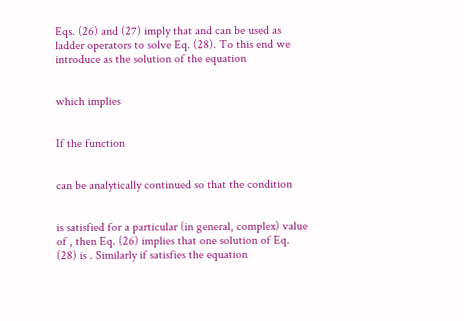Eqs. (26) and (27) imply that and can be used as ladder operators to solve Eq. (28). To this end we introduce as the solution of the equation


which implies


If the function


can be analytically continued so that the condition


is satisfied for a particular (in general, complex) value of , then Eq. (26) implies that one solution of Eq. (28) is . Similarly if satisfies the equation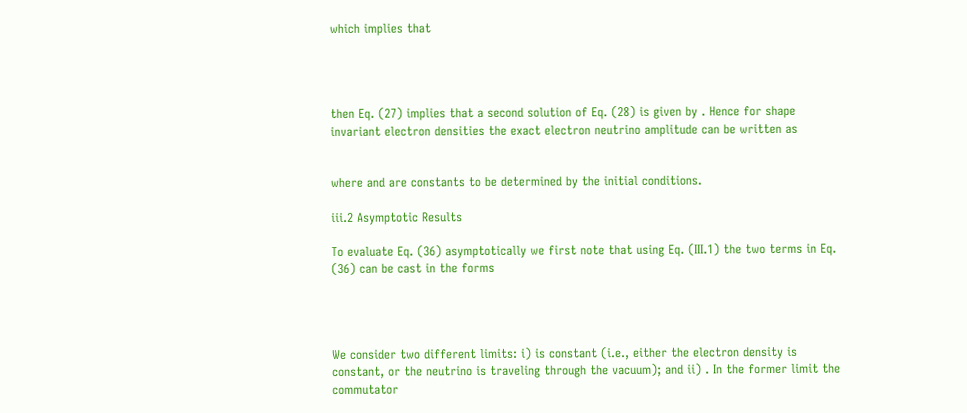which implies that




then Eq. (27) implies that a second solution of Eq. (28) is given by . Hence for shape invariant electron densities the exact electron neutrino amplitude can be written as


where and are constants to be determined by the initial conditions.

iii.2 Asymptotic Results

To evaluate Eq. (36) asymptotically we first note that using Eq. (III.1) the two terms in Eq. (36) can be cast in the forms




We consider two different limits: i) is constant (i.e., either the electron density is constant, or the neutrino is traveling through the vacuum); and ii) . In the former limit the commutator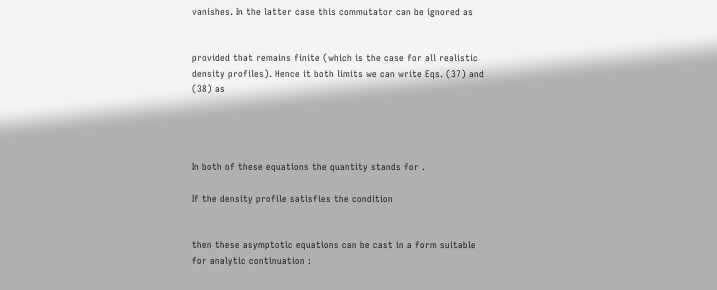vanishes. In the latter case this commutator can be ignored as


provided that remains finite (which is the case for all realistic density profiles). Hence it both limits we can write Eqs. (37) and (38) as




In both of these equations the quantity stands for .

If the density profile satisfies the condition


then these asymptotic equations can be cast in a form suitable for analytic continuation :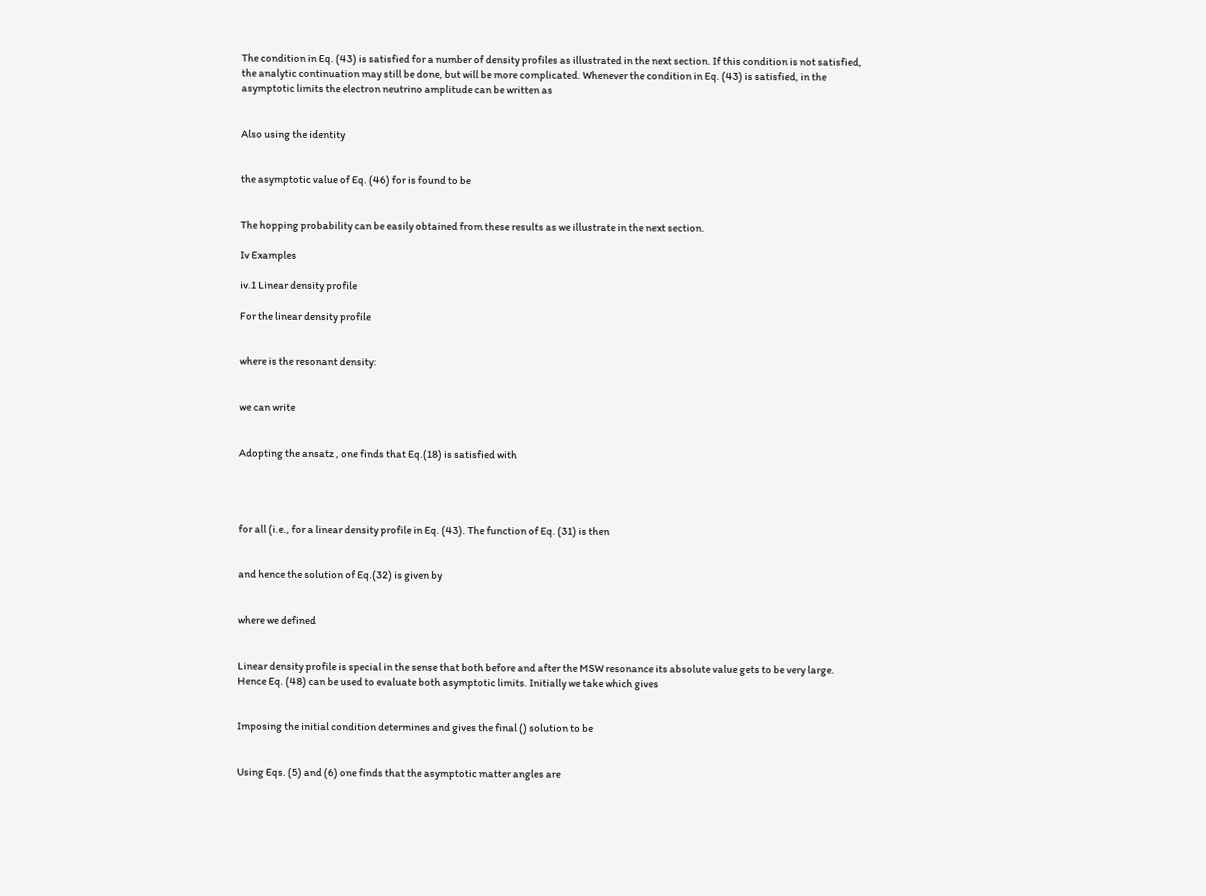The condition in Eq. (43) is satisfied for a number of density profiles as illustrated in the next section. If this condition is not satisfied, the analytic continuation may still be done, but will be more complicated. Whenever the condition in Eq. (43) is satisfied, in the asymptotic limits the electron neutrino amplitude can be written as


Also using the identity


the asymptotic value of Eq. (46) for is found to be


The hopping probability can be easily obtained from these results as we illustrate in the next section.

Iv Examples

iv.1 Linear density profile

For the linear density profile


where is the resonant density:


we can write


Adopting the ansatz , one finds that Eq.(18) is satisfied with




for all (i.e., for a linear density profile in Eq. (43). The function of Eq. (31) is then


and hence the solution of Eq.(32) is given by


where we defined


Linear density profile is special in the sense that both before and after the MSW resonance its absolute value gets to be very large. Hence Eq. (48) can be used to evaluate both asymptotic limits. Initially we take which gives


Imposing the initial condition determines and gives the final () solution to be


Using Eqs. (5) and (6) one finds that the asymptotic matter angles are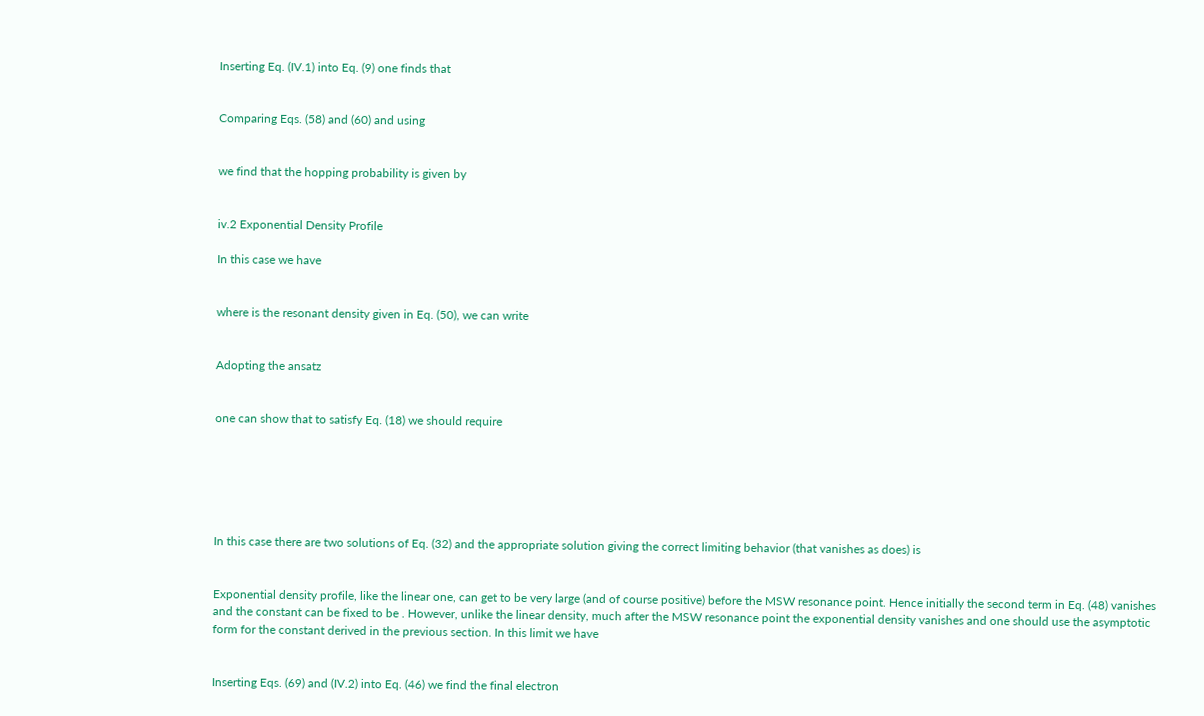Inserting Eq. (IV.1) into Eq. (9) one finds that


Comparing Eqs. (58) and (60) and using


we find that the hopping probability is given by


iv.2 Exponential Density Profile

In this case we have


where is the resonant density given in Eq. (50), we can write


Adopting the ansatz


one can show that to satisfy Eq. (18) we should require






In this case there are two solutions of Eq. (32) and the appropriate solution giving the correct limiting behavior (that vanishes as does) is


Exponential density profile, like the linear one, can get to be very large (and of course positive) before the MSW resonance point. Hence initially the second term in Eq. (48) vanishes and the constant can be fixed to be . However, unlike the linear density, much after the MSW resonance point the exponential density vanishes and one should use the asymptotic form for the constant derived in the previous section. In this limit we have


Inserting Eqs. (69) and (IV.2) into Eq. (46) we find the final electron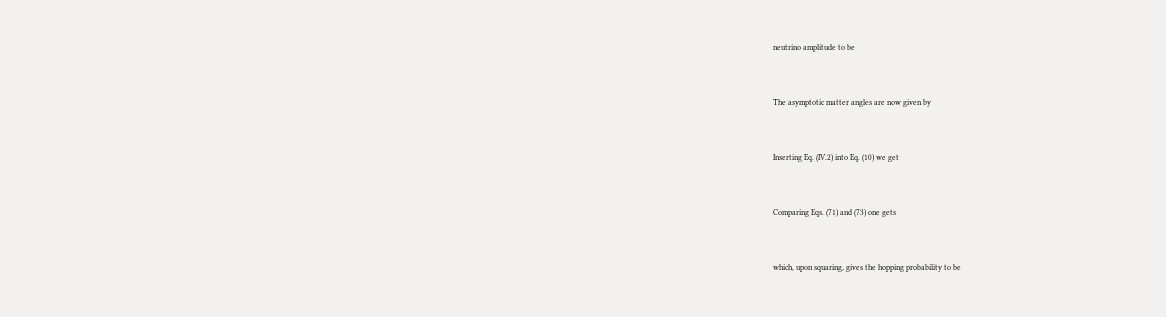neutrino amplitude to be


The asymptotic matter angles are now given by


Inserting Eq. (IV.2) into Eq. (10) we get


Comparing Eqs. (71) and (73) one gets


which, upon squaring, gives the hopping probability to be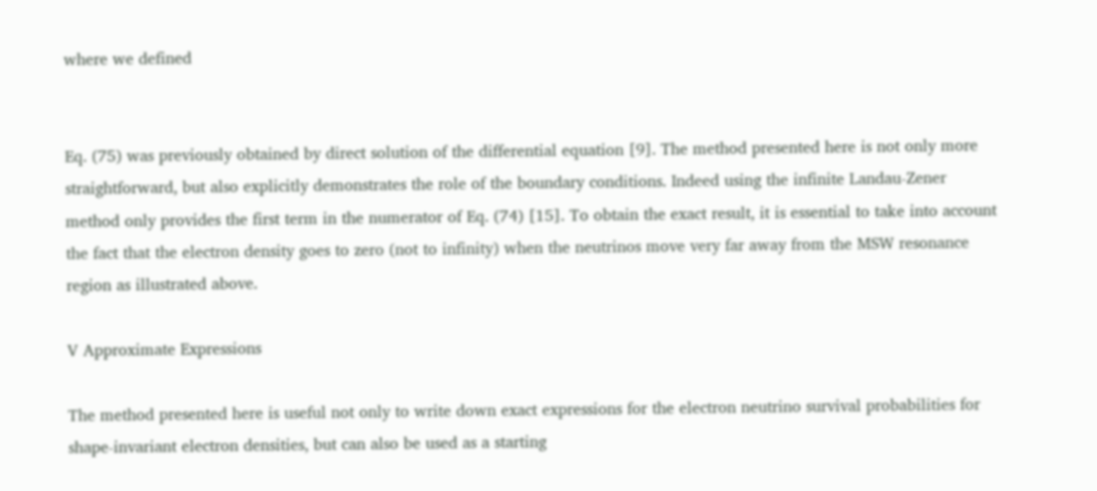where we defined


Eq. (75) was previously obtained by direct solution of the differential equation [9]. The method presented here is not only more straightforward, but also explicitly demonstrates the role of the boundary conditions. Indeed using the infinite Landau-Zener method only provides the first term in the numerator of Eq. (74) [15]. To obtain the exact result, it is essential to take into account the fact that the electron density goes to zero (not to infinity) when the neutrinos move very far away from the MSW resonance region as illustrated above.

V Approximate Expressions

The method presented here is useful not only to write down exact expressions for the electron neutrino survival probabilities for shape-invariant electron densities, but can also be used as a starting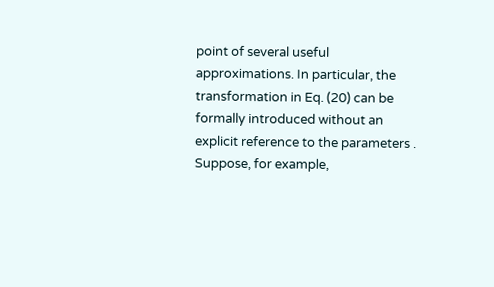point of several useful approximations. In particular, the transformation in Eq. (20) can be formally introduced without an explicit reference to the parameters . Suppose, for example,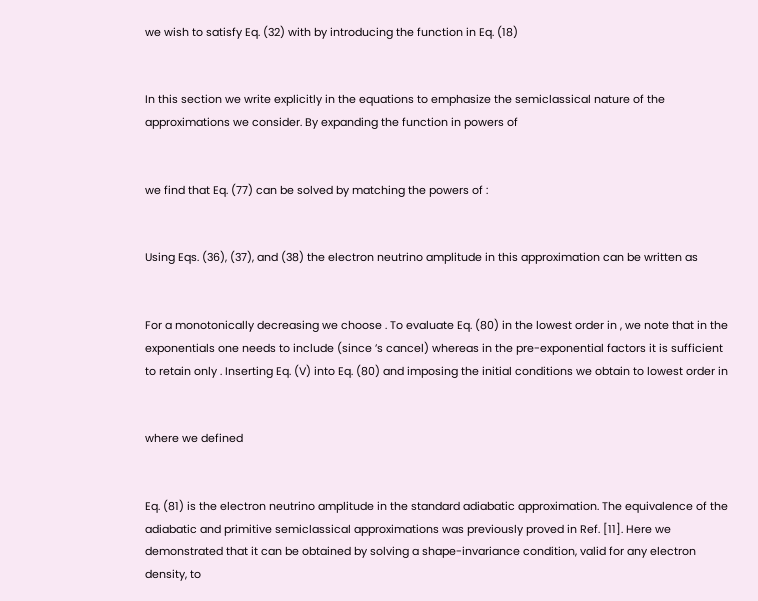we wish to satisfy Eq. (32) with by introducing the function in Eq. (18)


In this section we write explicitly in the equations to emphasize the semiclassical nature of the approximations we consider. By expanding the function in powers of


we find that Eq. (77) can be solved by matching the powers of :


Using Eqs. (36), (37), and (38) the electron neutrino amplitude in this approximation can be written as


For a monotonically decreasing we choose . To evaluate Eq. (80) in the lowest order in , we note that in the exponentials one needs to include (since ’s cancel) whereas in the pre-exponential factors it is sufficient to retain only . Inserting Eq. (V) into Eq. (80) and imposing the initial conditions we obtain to lowest order in


where we defined


Eq. (81) is the electron neutrino amplitude in the standard adiabatic approximation. The equivalence of the adiabatic and primitive semiclassical approximations was previously proved in Ref. [11]. Here we demonstrated that it can be obtained by solving a shape-invariance condition, valid for any electron density, to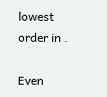lowest order in .

Even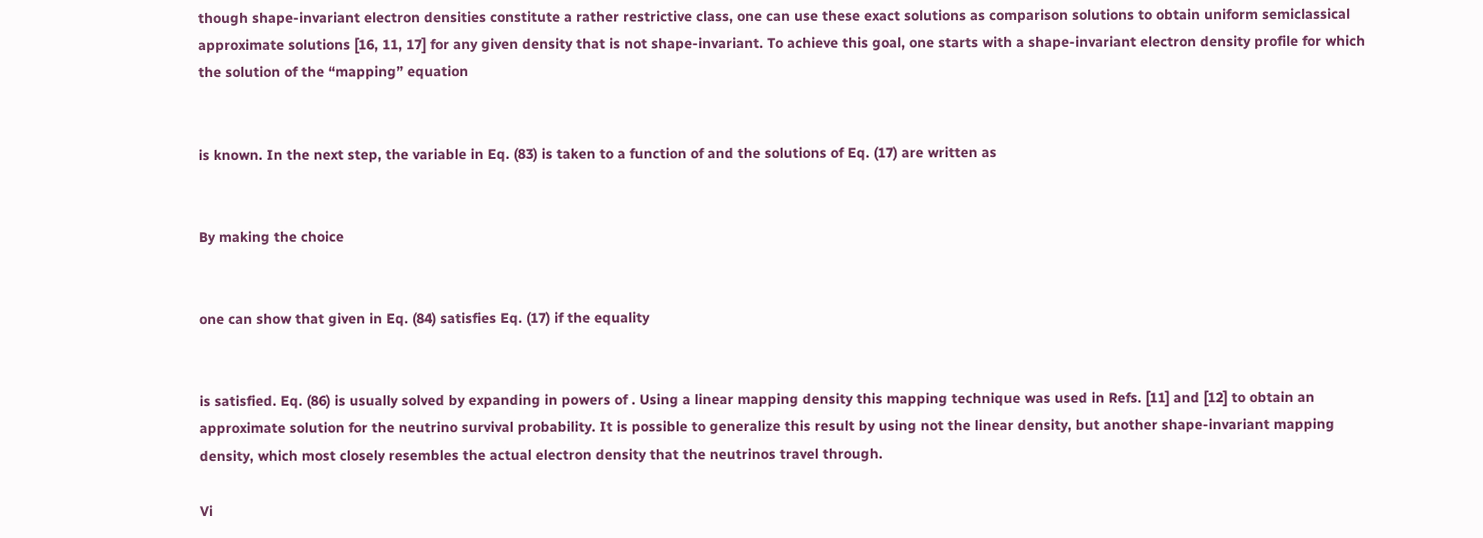though shape-invariant electron densities constitute a rather restrictive class, one can use these exact solutions as comparison solutions to obtain uniform semiclassical approximate solutions [16, 11, 17] for any given density that is not shape-invariant. To achieve this goal, one starts with a shape-invariant electron density profile for which the solution of the “mapping” equation


is known. In the next step, the variable in Eq. (83) is taken to a function of and the solutions of Eq. (17) are written as


By making the choice


one can show that given in Eq. (84) satisfies Eq. (17) if the equality


is satisfied. Eq. (86) is usually solved by expanding in powers of . Using a linear mapping density this mapping technique was used in Refs. [11] and [12] to obtain an approximate solution for the neutrino survival probability. It is possible to generalize this result by using not the linear density, but another shape-invariant mapping density, which most closely resembles the actual electron density that the neutrinos travel through.

Vi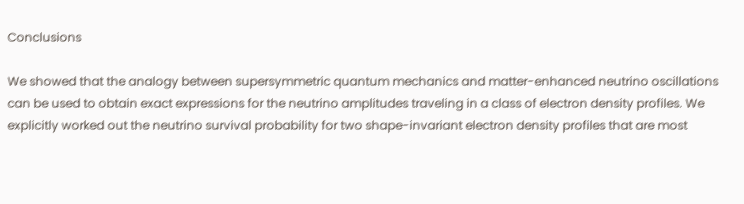Conclusions

We showed that the analogy between supersymmetric quantum mechanics and matter-enhanced neutrino oscillations can be used to obtain exact expressions for the neutrino amplitudes traveling in a class of electron density profiles. We explicitly worked out the neutrino survival probability for two shape-invariant electron density profiles that are most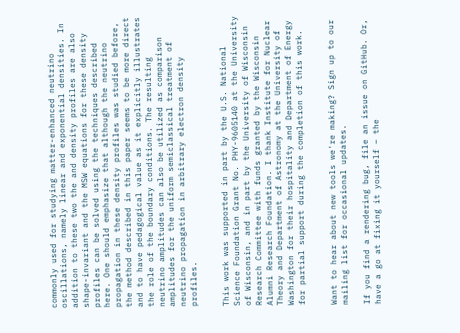commonly used for studying matter-enhanced neutrino oscillations, namely linear and exponential densities. In addition to these two the and density profiles are also shape-invariant and the MSW equations for these density profiles can be solved using the techniques described here. One should emphasize that although the neutrino propagation in these density profiles was studied before, the method described in this paper seems to be more direct and to have pedagogical value as it explicitly illustrates the role of the boundary conditions. The resulting neutrino amplitudes can also be utilized as comparison amplitudes for the uniform semiclassical treatment of neutrino propagation in arbitrary electron density profiles.


This work was supported in part by the U.S. National Science Foundation Grant No. PHY-9605140 at the University of Wisconsin, and in part by the University of Wisconsin Research Committee with funds granted by the Wisconsin Alumni Research Foundation. I thank Institute for Nuclear Theory and Department of Astronomy at the University of Washington for their hospitality and Department of Energy for partial support during the completion of this work.


Want to hear about new tools we're making? Sign up to our mailing list for occasional updates.

If you find a rendering bug, file an issue on GitHub. Or, have a go at fixing it yourself – the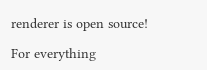renderer is open source!

For everything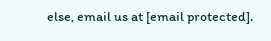else, email us at [email protected].